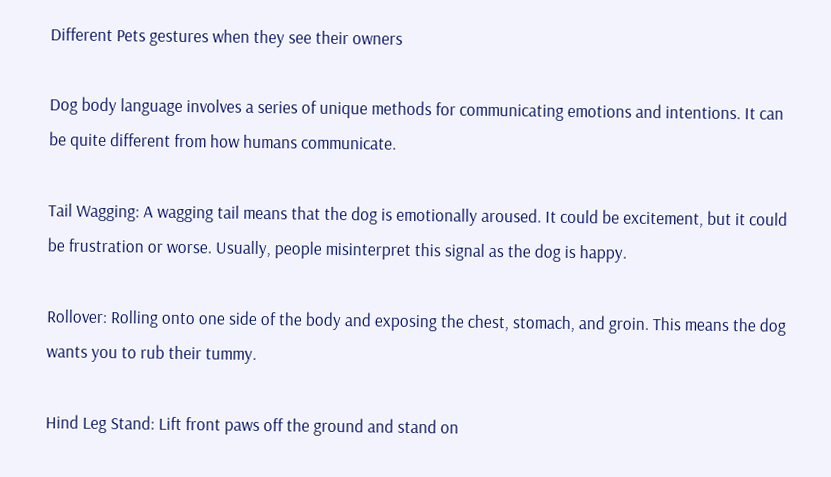Different Pets gestures when they see their owners

Dog body language involves a series of unique methods for communicating emotions and intentions. It can be quite different from how humans communicate.

Tail Wagging: A wagging tail means that the dog is emotionally aroused. It could be excitement, but it could be frustration or worse. Usually, people misinterpret this signal as the dog is happy.

Rollover: Rolling onto one side of the body and exposing the chest, stomach, and groin. This means the dog wants you to rub their tummy.

Hind Leg Stand: Lift front paws off the ground and stand on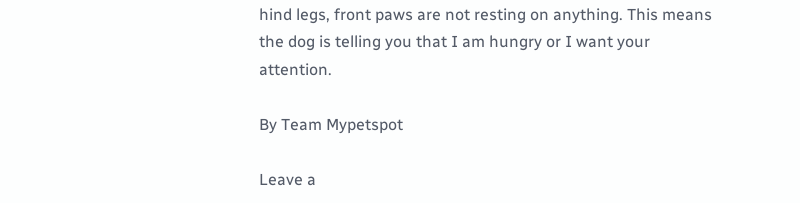hind legs, front paws are not resting on anything. This means the dog is telling you that I am hungry or I want your attention.

By Team Mypetspot

Leave a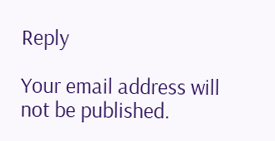Reply

Your email address will not be published.